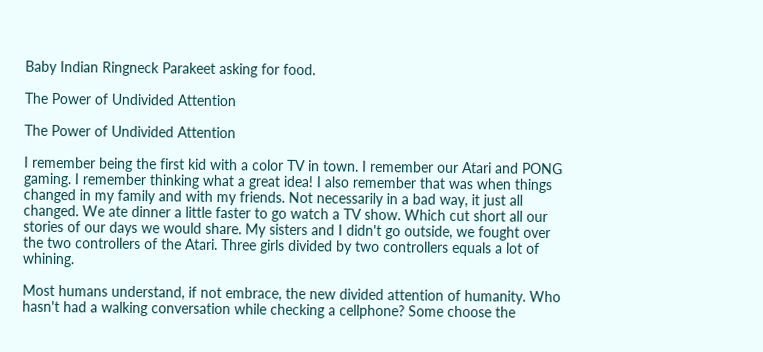Baby Indian Ringneck Parakeet asking for food.

The Power of Undivided Attention

The Power of Undivided Attention

I remember being the first kid with a color TV in town. I remember our Atari and PONG gaming. I remember thinking what a great idea! I also remember that was when things changed in my family and with my friends. Not necessarily in a bad way, it just all changed. We ate dinner a little faster to go watch a TV show. Which cut short all our stories of our days we would share. My sisters and I didn't go outside, we fought over the two controllers of the Atari. Three girls divided by two controllers equals a lot of whining.

Most humans understand, if not embrace, the new divided attention of humanity. Who hasn't had a walking conversation while checking a cellphone? Some choose the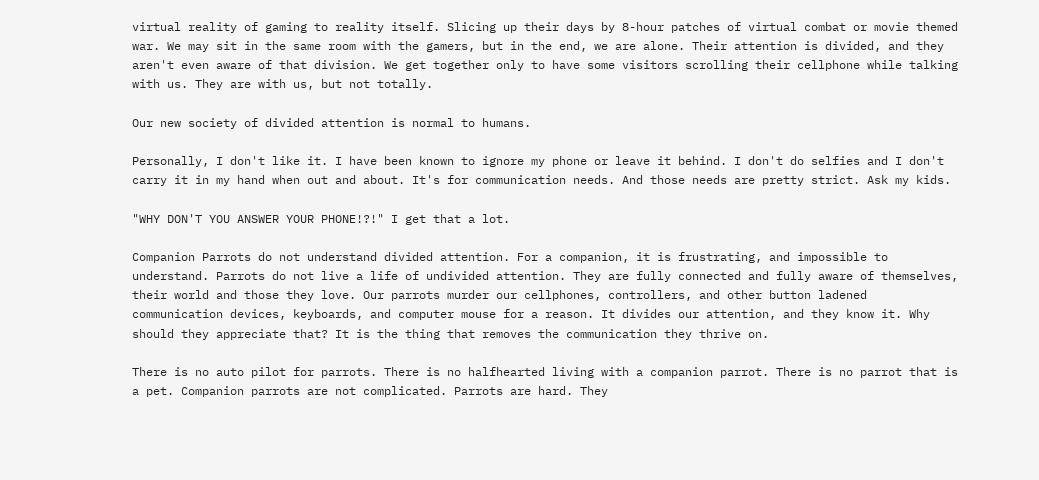virtual reality of gaming to reality itself. Slicing up their days by 8-hour patches of virtual combat or movie themed war. We may sit in the same room with the gamers, but in the end, we are alone. Their attention is divided, and they aren't even aware of that division. We get together only to have some visitors scrolling their cellphone while talking with us. They are with us, but not totally.

Our new society of divided attention is normal to humans.

Personally, I don't like it. I have been known to ignore my phone or leave it behind. I don't do selfies and I don't carry it in my hand when out and about. It's for communication needs. And those needs are pretty strict. Ask my kids.

"WHY DON'T YOU ANSWER YOUR PHONE!?!" I get that a lot.

Companion Parrots do not understand divided attention. For a companion, it is frustrating, and impossible to understand. Parrots do not live a life of undivided attention. They are fully connected and fully aware of themselves, their world and those they love. Our parrots murder our cellphones, controllers, and other button ladened communication devices, keyboards, and computer mouse for a reason. It divides our attention, and they know it. Why should they appreciate that? It is the thing that removes the communication they thrive on.

There is no auto pilot for parrots. There is no halfhearted living with a companion parrot. There is no parrot that is a pet. Companion parrots are not complicated. Parrots are hard. They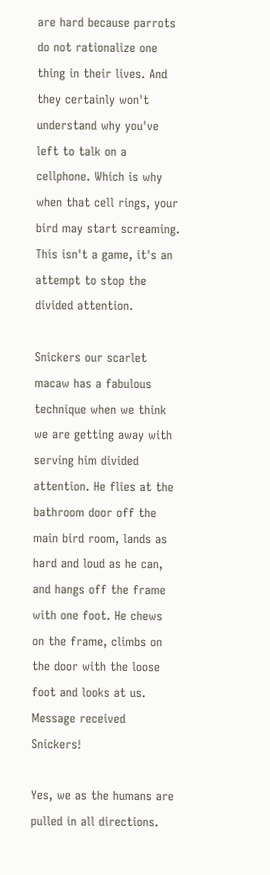are hard because parrots do not rationalize one thing in their lives. And they certainly won't understand why you've left to talk on a cellphone. Which is why when that cell rings, your bird may start screaming. This isn't a game, it's an attempt to stop the divided attention.

Snickers our scarlet macaw has a fabulous technique when we think we are getting away with serving him divided attention. He flies at the bathroom door off the main bird room, lands as hard and loud as he can, and hangs off the frame with one foot. He chews on the frame, climbs on the door with the loose foot and looks at us. Message received Snickers!

Yes, we as the humans are pulled in all directions.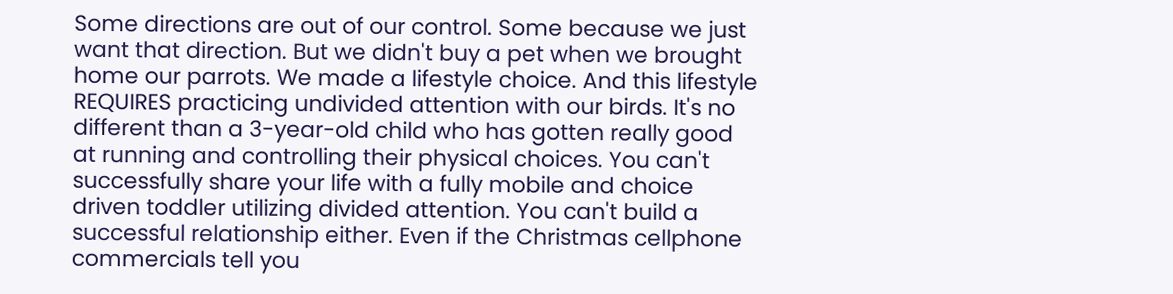Some directions are out of our control. Some because we just want that direction. But we didn't buy a pet when we brought home our parrots. We made a lifestyle choice. And this lifestyle REQUIRES practicing undivided attention with our birds. It's no different than a 3-year-old child who has gotten really good at running and controlling their physical choices. You can't successfully share your life with a fully mobile and choice driven toddler utilizing divided attention. You can't build a successful relationship either. Even if the Christmas cellphone commercials tell you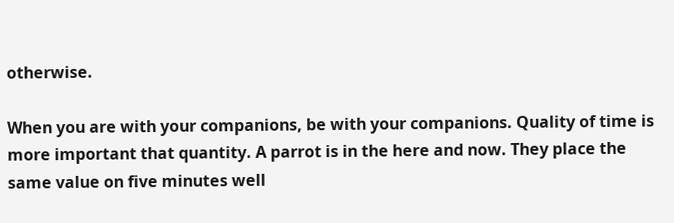otherwise.

When you are with your companions, be with your companions. Quality of time is more important that quantity. A parrot is in the here and now. They place the same value on five minutes well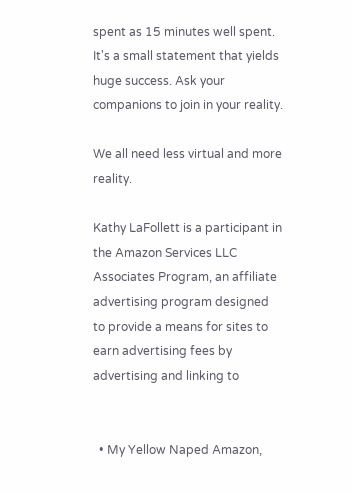spent as 15 minutes well spent. It's a small statement that yields huge success. Ask your companions to join in your reality.

We all need less virtual and more reality.

Kathy LaFollett is a participant in the Amazon Services LLC Associates Program, an affiliate advertising program designed to provide a means for sites to earn advertising fees by advertising and linking to


  • My Yellow Naped Amazon,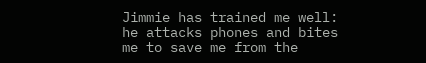Jimmie has trained me well: he attacks phones and bites me to save me from the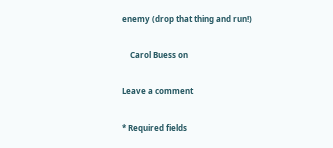enemy (drop that thing and run!)

    Carol Buess on

Leave a comment

* Required fields